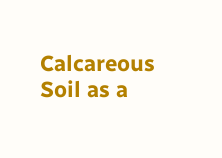Calcareous Soil as a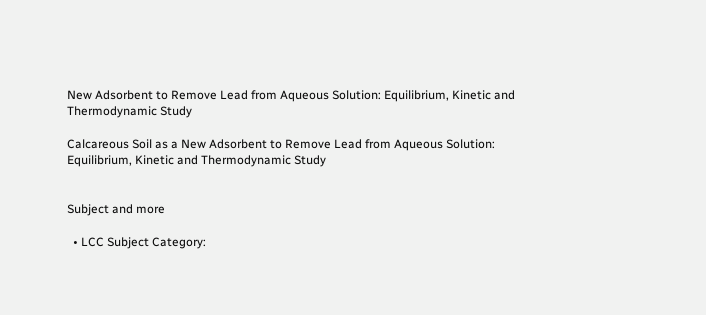New Adsorbent to Remove Lead from Aqueous Solution: Equilibrium, Kinetic and Thermodynamic Study

Calcareous Soil as a New Adsorbent to Remove Lead from Aqueous Solution: Equilibrium, Kinetic and Thermodynamic Study


Subject and more

  • LCC Subject Category: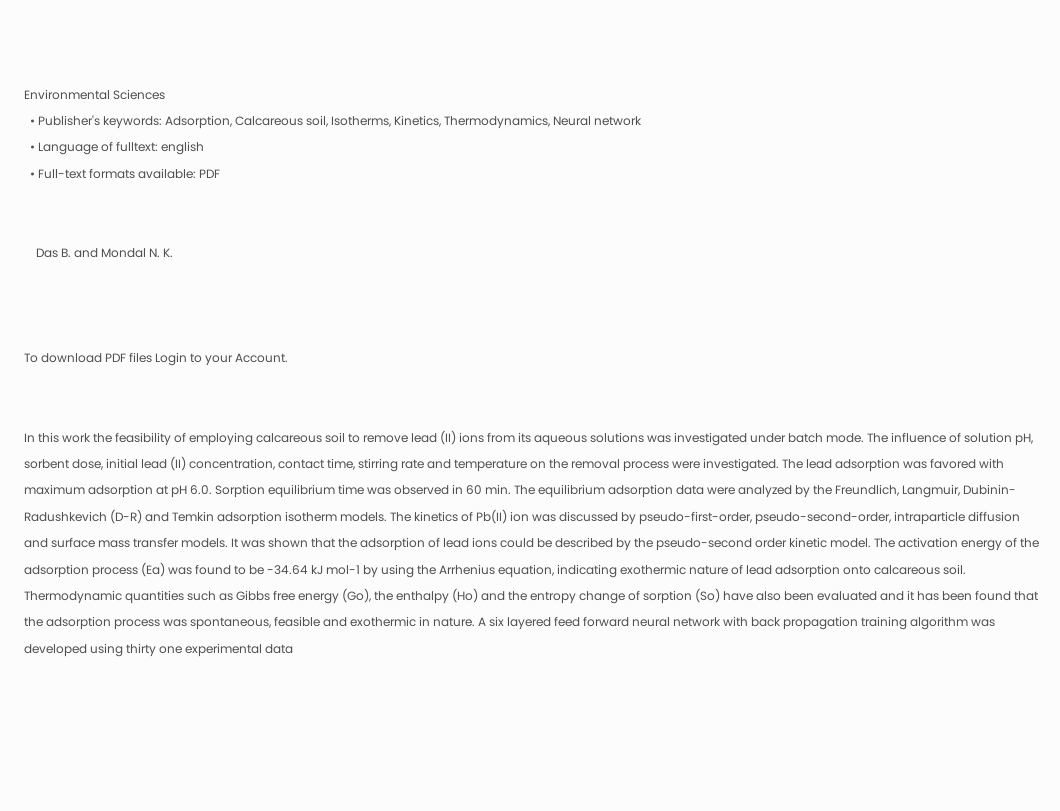Environmental Sciences
  • Publisher's keywords: Adsorption, Calcareous soil, Isotherms, Kinetics, Thermodynamics, Neural network
  • Language of fulltext: english
  • Full-text formats available: PDF


    Das B. and Mondal N. K.



To download PDF files Login to your Account.


In this work the feasibility of employing calcareous soil to remove lead (II) ions from its aqueous solutions was investigated under batch mode. The influence of solution pH, sorbent dose, initial lead (II) concentration, contact time, stirring rate and temperature on the removal process were investigated. The lead adsorption was favored with maximum adsorption at pH 6.0. Sorption equilibrium time was observed in 60 min. The equilibrium adsorption data were analyzed by the Freundlich, Langmuir, Dubinin-Radushkevich (D-R) and Temkin adsorption isotherm models. The kinetics of Pb(II) ion was discussed by pseudo-first-order, pseudo-second-order, intraparticle diffusion and surface mass transfer models. It was shown that the adsorption of lead ions could be described by the pseudo-second order kinetic model. The activation energy of the adsorption process (Ea) was found to be -34.64 kJ mol-1 by using the Arrhenius equation, indicating exothermic nature of lead adsorption onto calcareous soil. Thermodynamic quantities such as Gibbs free energy (Go), the enthalpy (Ho) and the entropy change of sorption (So) have also been evaluated and it has been found that the adsorption process was spontaneous, feasible and exothermic in nature. A six layered feed forward neural network with back propagation training algorithm was developed using thirty one experimental data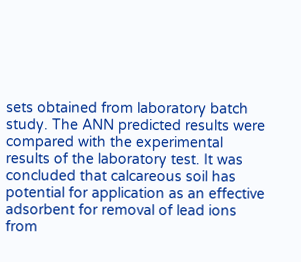sets obtained from laboratory batch study. The ANN predicted results were compared with the experimental results of the laboratory test. It was concluded that calcareous soil has potential for application as an effective adsorbent for removal of lead ions from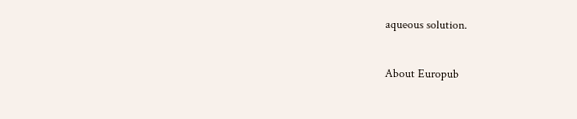aqueous solution.

About Europub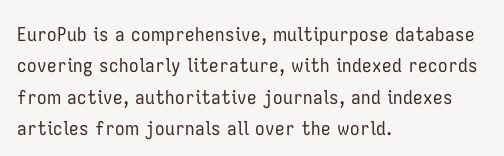EuroPub is a comprehensive, multipurpose database covering scholarly literature, with indexed records from active, authoritative journals, and indexes articles from journals all over the world.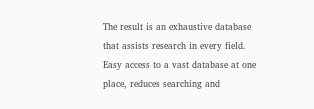The result is an exhaustive database that assists research in every field. Easy access to a vast database at one place, reduces searching and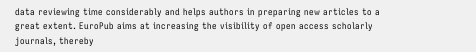data reviewing time considerably and helps authors in preparing new articles to a great extent. EuroPub aims at increasing the visibility of open access scholarly journals, thereby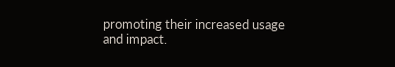promoting their increased usage and impact.